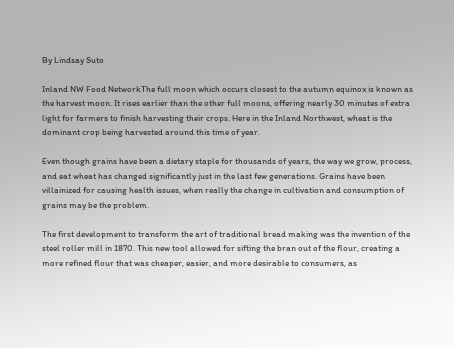By Lindsay Suto

Inland NW Food NetworkThe full moon which occurs closest to the autumn equinox is known as the harvest moon. It rises earlier than the other full moons, offering nearly 30 minutes of extra light for farmers to finish harvesting their crops. Here in the Inland Northwest, wheat is the dominant crop being harvested around this time of year.

Even though grains have been a dietary staple for thousands of years, the way we grow, process, and eat wheat has changed significantly just in the last few generations. Grains have been villainized for causing health issues, when really the change in cultivation and consumption of grains may be the problem.

The first development to transform the art of traditional bread making was the invention of the steel roller mill in 1870. This new tool allowed for sifting the bran out of the flour, creating a more refined flour that was cheaper, easier, and more desirable to consumers, as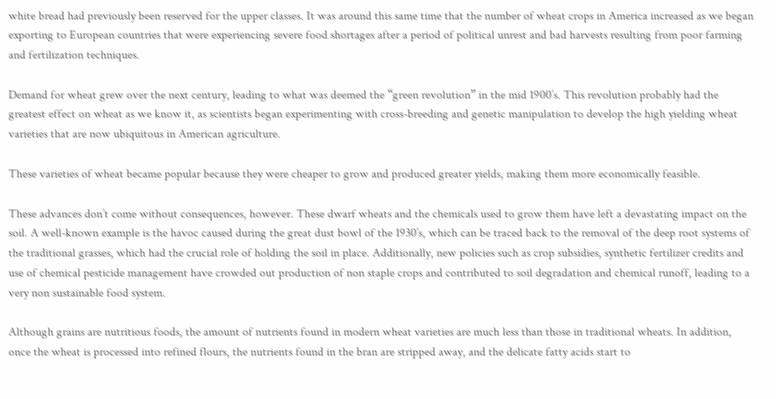white bread had previously been reserved for the upper classes. It was around this same time that the number of wheat crops in America increased as we began exporting to European countries that were experiencing severe food shortages after a period of political unrest and bad harvests resulting from poor farming and fertilization techniques.

Demand for wheat grew over the next century, leading to what was deemed the “green revolution” in the mid 1900’s. This revolution probably had the greatest effect on wheat as we know it, as scientists began experimenting with cross-breeding and genetic manipulation to develop the high yielding wheat varieties that are now ubiquitous in American agriculture.

These varieties of wheat became popular because they were cheaper to grow and produced greater yields, making them more economically feasible.

These advances don’t come without consequences, however. These dwarf wheats and the chemicals used to grow them have left a devastating impact on the soil. A well-known example is the havoc caused during the great dust bowl of the 1930’s, which can be traced back to the removal of the deep root systems of the traditional grasses, which had the crucial role of holding the soil in place. Additionally, new policies such as crop subsidies, synthetic fertilizer credits and use of chemical pesticide management have crowded out production of non staple crops and contributed to soil degradation and chemical runoff, leading to a very non sustainable food system.

Although grains are nutritious foods, the amount of nutrients found in modern wheat varieties are much less than those in traditional wheats. In addition, once the wheat is processed into refined flours, the nutrients found in the bran are stripped away, and the delicate fatty acids start to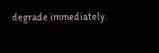degrade immediately.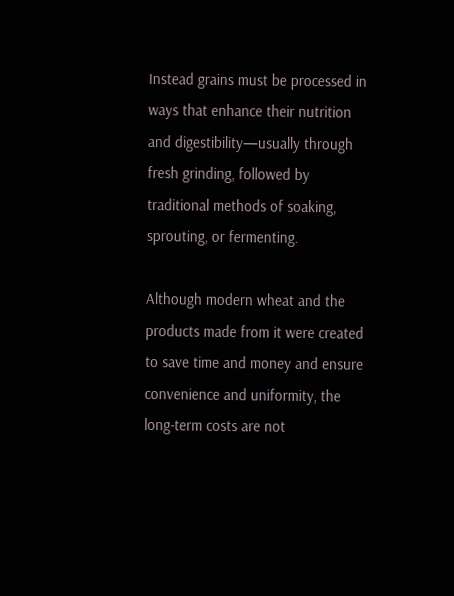Instead grains must be processed in ways that enhance their nutrition and digestibility—usually through fresh grinding, followed by traditional methods of soaking, sprouting, or fermenting.

Although modern wheat and the products made from it were created to save time and money and ensure convenience and uniformity, the long-term costs are not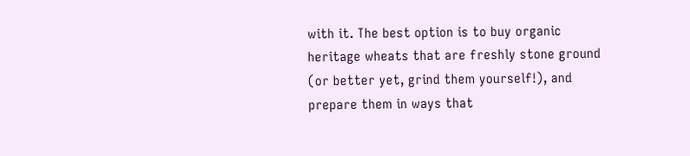with it. The best option is to buy organic heritage wheats that are freshly stone ground (or better yet, grind them yourself!), and prepare them in ways that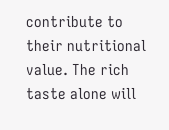contribute to their nutritional value. The rich taste alone will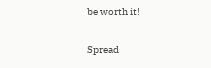be worth it!

Spread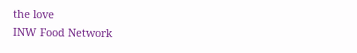the love
INW Food Network